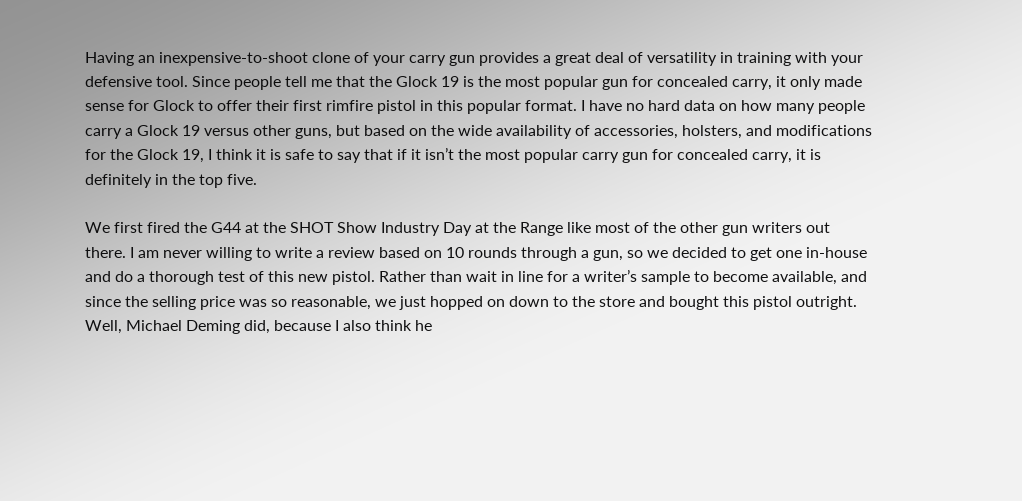Having an inexpensive-to-shoot clone of your carry gun provides a great deal of versatility in training with your defensive tool. Since people tell me that the Glock 19 is the most popular gun for concealed carry, it only made sense for Glock to offer their first rimfire pistol in this popular format. I have no hard data on how many people carry a Glock 19 versus other guns, but based on the wide availability of accessories, holsters, and modifications for the Glock 19, I think it is safe to say that if it isn’t the most popular carry gun for concealed carry, it is definitely in the top five.

We first fired the G44 at the SHOT Show Industry Day at the Range like most of the other gun writers out there. I am never willing to write a review based on 10 rounds through a gun, so we decided to get one in-house and do a thorough test of this new pistol. Rather than wait in line for a writer’s sample to become available, and since the selling price was so reasonable, we just hopped on down to the store and bought this pistol outright. Well, Michael Deming did, because I also think he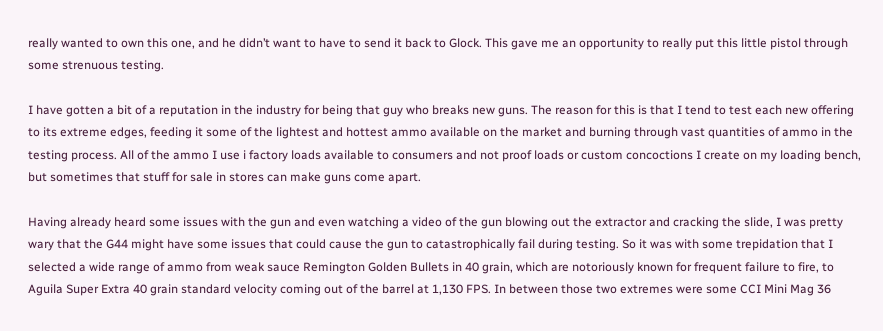really wanted to own this one, and he didn’t want to have to send it back to Glock. This gave me an opportunity to really put this little pistol through some strenuous testing.

I have gotten a bit of a reputation in the industry for being that guy who breaks new guns. The reason for this is that I tend to test each new offering to its extreme edges, feeding it some of the lightest and hottest ammo available on the market and burning through vast quantities of ammo in the testing process. All of the ammo I use i factory loads available to consumers and not proof loads or custom concoctions I create on my loading bench, but sometimes that stuff for sale in stores can make guns come apart.

Having already heard some issues with the gun and even watching a video of the gun blowing out the extractor and cracking the slide, I was pretty wary that the G44 might have some issues that could cause the gun to catastrophically fail during testing. So it was with some trepidation that I selected a wide range of ammo from weak sauce Remington Golden Bullets in 40 grain, which are notoriously known for frequent failure to fire, to Aguila Super Extra 40 grain standard velocity coming out of the barrel at 1,130 FPS. In between those two extremes were some CCI Mini Mag 36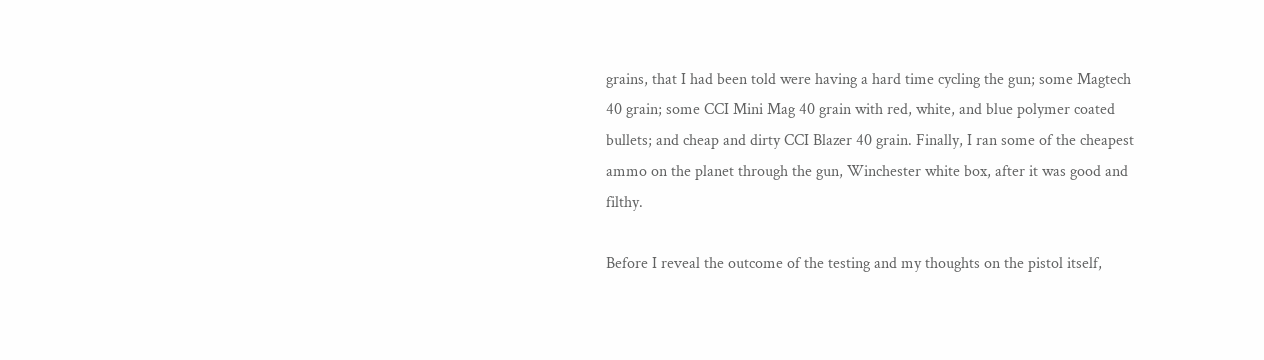grains, that I had been told were having a hard time cycling the gun; some Magtech 40 grain; some CCI Mini Mag 40 grain with red, white, and blue polymer coated bullets; and cheap and dirty CCI Blazer 40 grain. Finally, I ran some of the cheapest ammo on the planet through the gun, Winchester white box, after it was good and filthy.

Before I reveal the outcome of the testing and my thoughts on the pistol itself,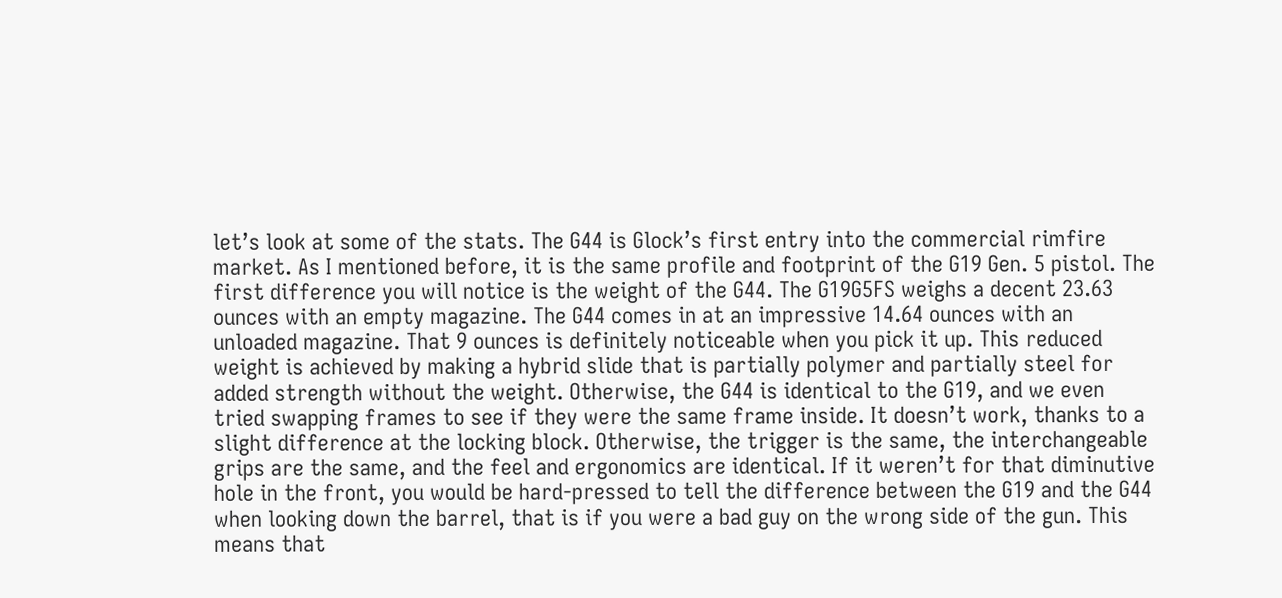let’s look at some of the stats. The G44 is Glock’s first entry into the commercial rimfire market. As I mentioned before, it is the same profile and footprint of the G19 Gen. 5 pistol. The first difference you will notice is the weight of the G44. The G19G5FS weighs a decent 23.63 ounces with an empty magazine. The G44 comes in at an impressive 14.64 ounces with an unloaded magazine. That 9 ounces is definitely noticeable when you pick it up. This reduced weight is achieved by making a hybrid slide that is partially polymer and partially steel for added strength without the weight. Otherwise, the G44 is identical to the G19, and we even tried swapping frames to see if they were the same frame inside. It doesn’t work, thanks to a slight difference at the locking block. Otherwise, the trigger is the same, the interchangeable grips are the same, and the feel and ergonomics are identical. If it weren’t for that diminutive hole in the front, you would be hard-pressed to tell the difference between the G19 and the G44 when looking down the barrel, that is if you were a bad guy on the wrong side of the gun. This means that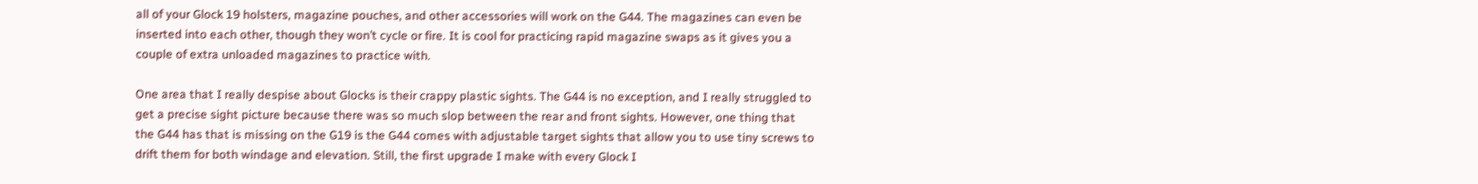all of your Glock 19 holsters, magazine pouches, and other accessories will work on the G44. The magazines can even be inserted into each other, though they won’t cycle or fire. It is cool for practicing rapid magazine swaps as it gives you a couple of extra unloaded magazines to practice with.

One area that I really despise about Glocks is their crappy plastic sights. The G44 is no exception, and I really struggled to get a precise sight picture because there was so much slop between the rear and front sights. However, one thing that the G44 has that is missing on the G19 is the G44 comes with adjustable target sights that allow you to use tiny screws to drift them for both windage and elevation. Still, the first upgrade I make with every Glock I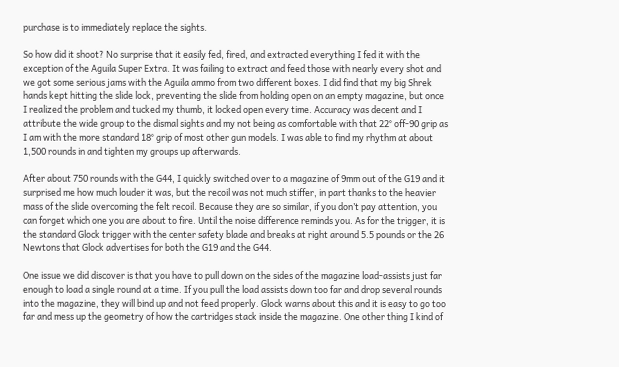purchase is to immediately replace the sights.

So how did it shoot? No surprise that it easily fed, fired, and extracted everything I fed it with the exception of the Aguila Super Extra. It was failing to extract and feed those with nearly every shot and we got some serious jams with the Aguila ammo from two different boxes. I did find that my big Shrek hands kept hitting the slide lock, preventing the slide from holding open on an empty magazine, but once I realized the problem and tucked my thumb, it locked open every time. Accuracy was decent and I attribute the wide group to the dismal sights and my not being as comfortable with that 22° off-90 grip as I am with the more standard 18° grip of most other gun models. I was able to find my rhythm at about 1,500 rounds in and tighten my groups up afterwards.

After about 750 rounds with the G44, I quickly switched over to a magazine of 9mm out of the G19 and it surprised me how much louder it was, but the recoil was not much stiffer, in part thanks to the heavier mass of the slide overcoming the felt recoil. Because they are so similar, if you don’t pay attention, you can forget which one you are about to fire. Until the noise difference reminds you. As for the trigger, it is the standard Glock trigger with the center safety blade and breaks at right around 5.5 pounds or the 26 Newtons that Glock advertises for both the G19 and the G44.

One issue we did discover is that you have to pull down on the sides of the magazine load-assists just far enough to load a single round at a time. If you pull the load assists down too far and drop several rounds into the magazine, they will bind up and not feed properly. Glock warns about this and it is easy to go too far and mess up the geometry of how the cartridges stack inside the magazine. One other thing I kind of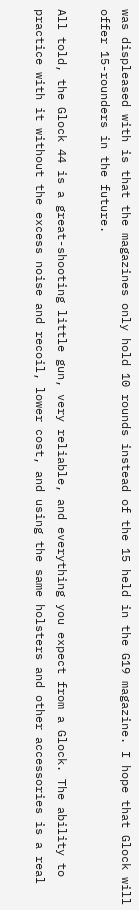was displeased with is that the magazines only hold 10 rounds instead of the 15 held in the G19 magazine. I hope that Glock will offer 15-rounders in the future.

All told, the Glock 44 is a great-shooting little gun, very reliable, and everything you expect from a Glock. The ability to practice with it without the excess noise and recoil, lower cost, and using the same holsters and other accessories is a real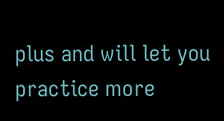plus and will let you practice more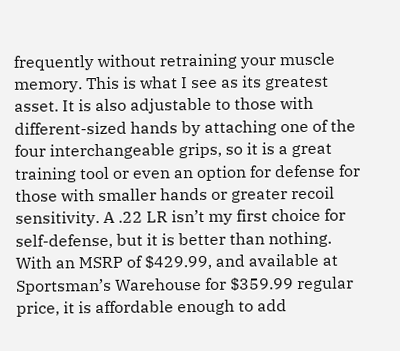frequently without retraining your muscle memory. This is what I see as its greatest asset. It is also adjustable to those with different-sized hands by attaching one of the four interchangeable grips, so it is a great training tool or even an option for defense for those with smaller hands or greater recoil sensitivity. A .22 LR isn’t my first choice for self-defense, but it is better than nothing. With an MSRP of $429.99, and available at Sportsman’s Warehouse for $359.99 regular price, it is affordable enough to add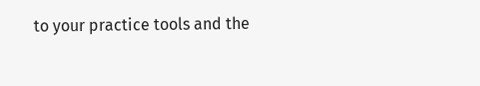to your practice tools and the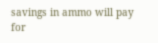savings in ammo will pay for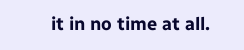it in no time at all.